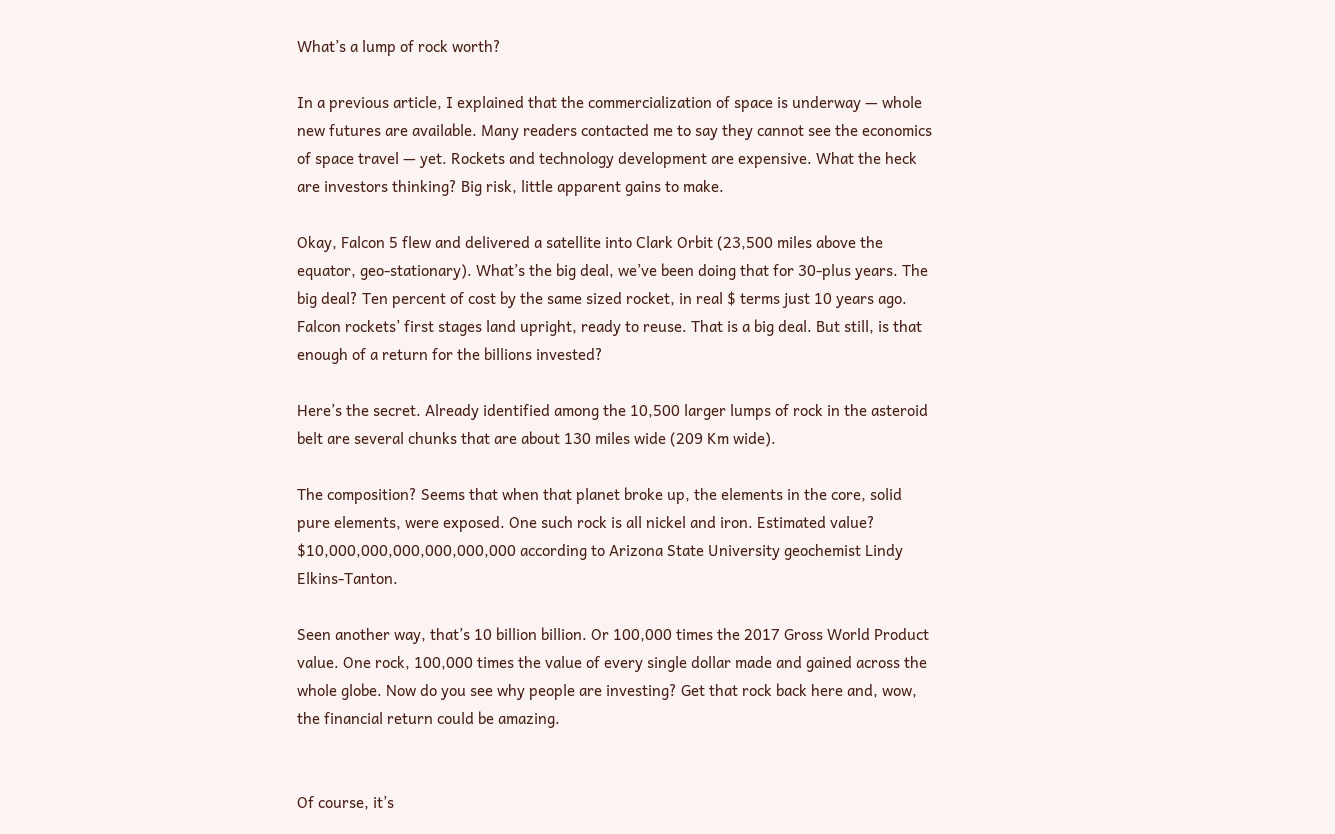What’s a lump of rock worth?

In a previous article, I explained that the commercialization of space is underway — whole new futures are available. Many readers contacted me to say they cannot see the economics of space travel — yet. Rockets and technology development are expensive. What the heck are investors thinking? Big risk, little apparent gains to make.

Okay, Falcon 5 flew and delivered a satellite into Clark Orbit (23,500 miles above the equator, geo-stationary). What’s the big deal, we’ve been doing that for 30-plus years. The big deal? Ten percent of cost by the same sized rocket, in real $ terms just 10 years ago. Falcon rockets’ first stages land upright, ready to reuse. That is a big deal. But still, is that enough of a return for the billions invested?

Here’s the secret. Already identified among the 10,500 larger lumps of rock in the asteroid belt are several chunks that are about 130 miles wide (209 Km wide).

The composition? Seems that when that planet broke up, the elements in the core, solid pure elements, were exposed. One such rock is all nickel and iron. Estimated value?  $10,000,000,000,000,000,000 according to Arizona State University geochemist Lindy Elkins-Tanton.

Seen another way, that’s 10 billion billion. Or 100,000 times the 2017 Gross World Product value. One rock, 100,000 times the value of every single dollar made and gained across the whole globe. Now do you see why people are investing? Get that rock back here and, wow, the financial return could be amazing.


Of course, it’s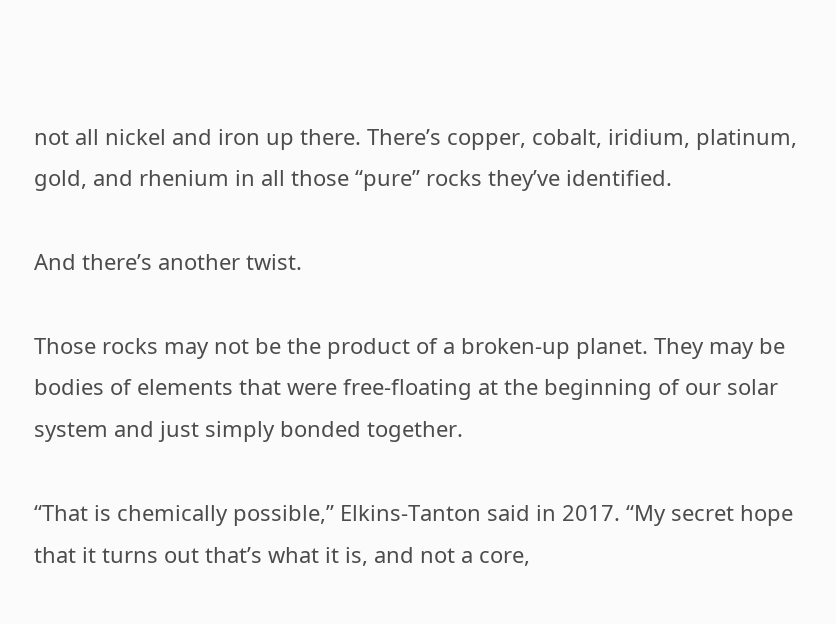not all nickel and iron up there. There’s copper, cobalt, iridium, platinum, gold, and rhenium in all those “pure” rocks they’ve identified.

And there’s another twist.

Those rocks may not be the product of a broken-up planet. They may be bodies of elements that were free-floating at the beginning of our solar system and just simply bonded together.

“That is chemically possible,” Elkins-Tanton said in 2017. “My secret hope that it turns out that’s what it is, and not a core,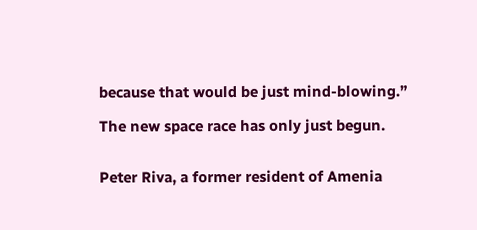because that would be just mind-blowing.”

The new space race has only just begun.


Peter Riva, a former resident of Amenia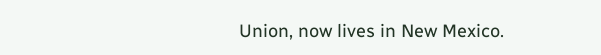Union, now lives in New Mexico.